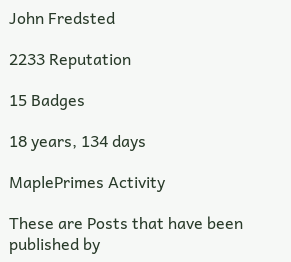John Fredsted

2233 Reputation

15 Badges

18 years, 134 days

MaplePrimes Activity

These are Posts that have been published by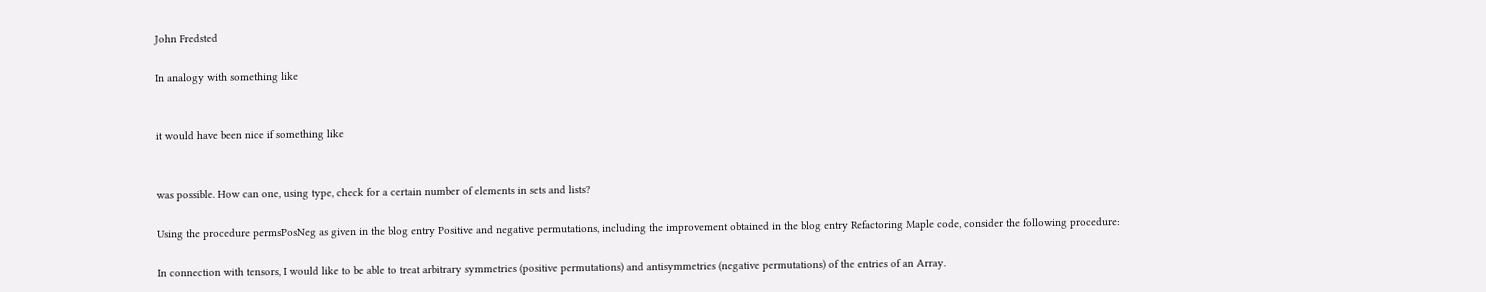John Fredsted

In analogy with something like


it would have been nice if something like


was possible. How can one, using type, check for a certain number of elements in sets and lists?

Using the procedure permsPosNeg as given in the blog entry Positive and negative permutations, including the improvement obtained in the blog entry Refactoring Maple code, consider the following procedure:

In connection with tensors, I would like to be able to treat arbitrary symmetries (positive permutations) and antisymmetries (negative permutations) of the entries of an Array.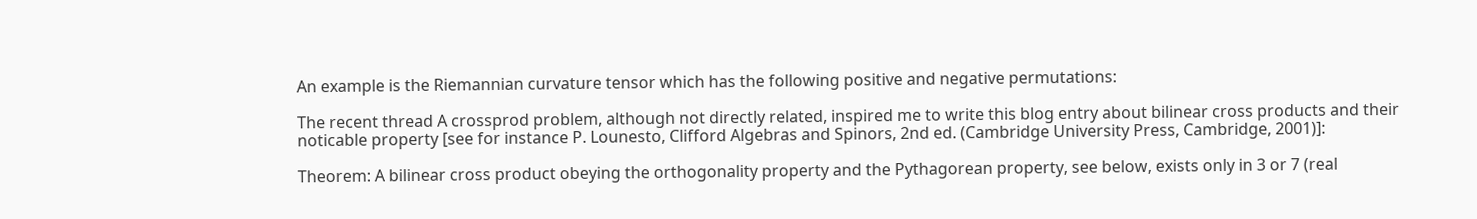An example is the Riemannian curvature tensor which has the following positive and negative permutations:

The recent thread A crossprod problem, although not directly related, inspired me to write this blog entry about bilinear cross products and their noticable property [see for instance P. Lounesto, Clifford Algebras and Spinors, 2nd ed. (Cambridge University Press, Cambridge, 2001)]:

Theorem: A bilinear cross product obeying the orthogonality property and the Pythagorean property, see below, exists only in 3 or 7 (real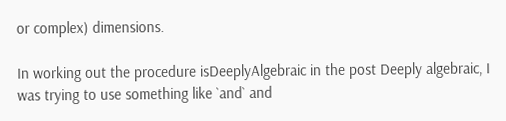or complex) dimensions.

In working out the procedure isDeeplyAlgebraic in the post Deeply algebraic, I was trying to use something like `and` and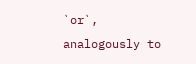`or`, analogously to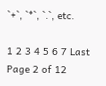`+`, `*`, `.`, etc.

1 2 3 4 5 6 7 Last Page 2 of 12